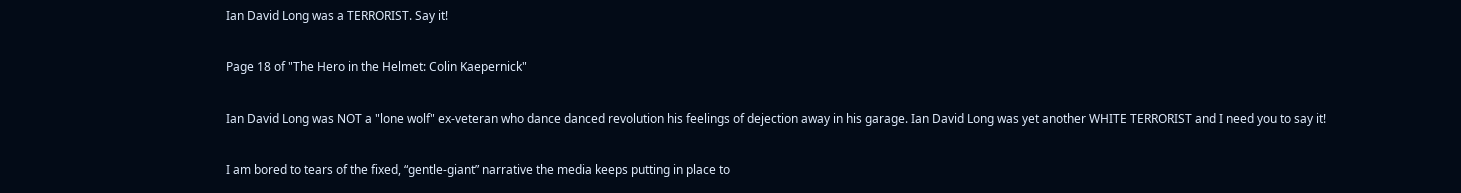Ian David Long was a TERRORIST. Say it!

Page 18 of "The Hero in the Helmet: Colin Kaepernick"

Ian David Long was NOT a "lone wolf" ex-veteran who dance danced revolution his feelings of dejection away in his garage. Ian David Long was yet another WHITE TERRORIST and I need you to say it!

I am bored to tears of the fixed, “gentle-giant” narrative the media keeps putting in place to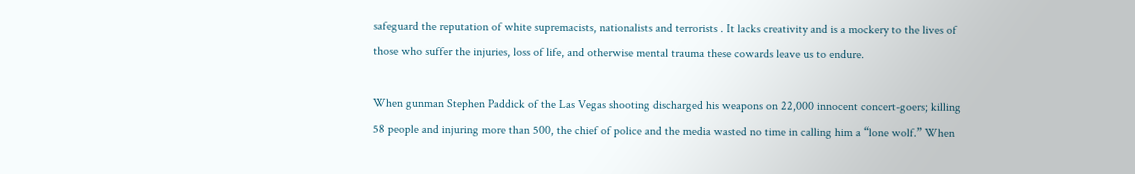safeguard the reputation of white supremacists, nationalists and terrorists . It lacks creativity and is a mockery to the lives of those who suffer the injuries, loss of life, and otherwise mental trauma these cowards leave us to endure.

When gunman Stephen Paddick of the Las Vegas shooting discharged his weapons on 22,000 innocent concert-goers; killing 58 people and injuring more than 500, the chief of police and the media wasted no time in calling him a “lone wolf.” When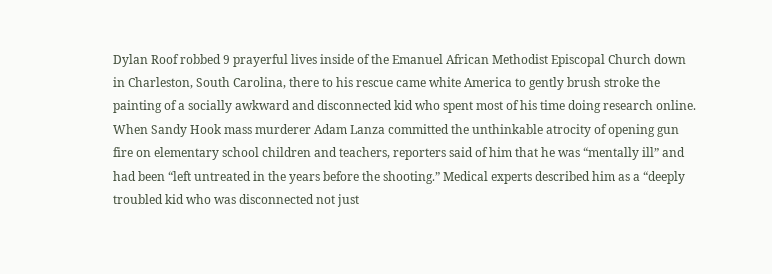Dylan Roof robbed 9 prayerful lives inside of the Emanuel African Methodist Episcopal Church down in Charleston, South Carolina, there to his rescue came white America to gently brush stroke the painting of a socially awkward and disconnected kid who spent most of his time doing research online. When Sandy Hook mass murderer Adam Lanza committed the unthinkable atrocity of opening gun fire on elementary school children and teachers, reporters said of him that he was “mentally ill” and had been “left untreated in the years before the shooting.” Medical experts described him as a “deeply troubled kid who was disconnected not just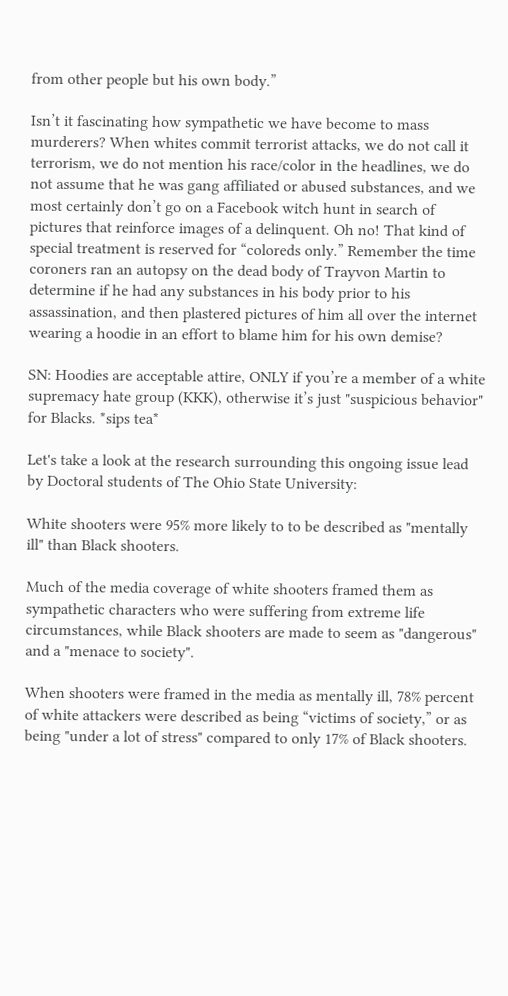from other people but his own body.”

Isn’t it fascinating how sympathetic we have become to mass murderers? When whites commit terrorist attacks, we do not call it terrorism, we do not mention his race/color in the headlines, we do not assume that he was gang affiliated or abused substances, and we most certainly don’t go on a Facebook witch hunt in search of pictures that reinforce images of a delinquent. Oh no! That kind of special treatment is reserved for “coloreds only.” Remember the time coroners ran an autopsy on the dead body of Trayvon Martin to determine if he had any substances in his body prior to his assassination, and then plastered pictures of him all over the internet wearing a hoodie in an effort to blame him for his own demise?

SN: Hoodies are acceptable attire, ONLY if you’re a member of a white supremacy hate group (KKK), otherwise it’s just "suspicious behavior" for Blacks. *sips tea*

Let's take a look at the research surrounding this ongoing issue lead by Doctoral students of The Ohio State University:

White shooters were 95% more likely to to be described as "mentally ill" than Black shooters.

Much of the media coverage of white shooters framed them as sympathetic characters who were suffering from extreme life circumstances, while Black shooters are made to seem as "dangerous" and a "menace to society".

When shooters were framed in the media as mentally ill, 78% percent of white attackers were described as being “victims of society,” or as being "under a lot of stress" compared to only 17% of Black shooters.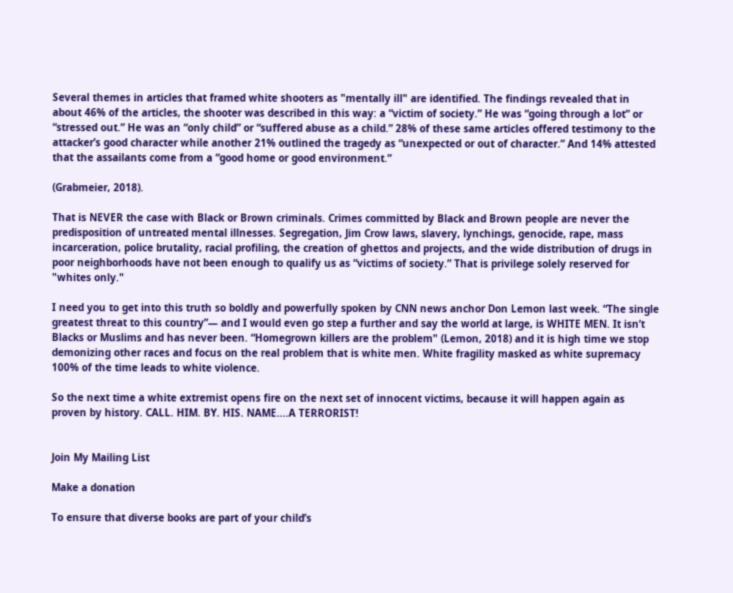Several themes in articles that framed white shooters as "mentally ill" are identified. The findings revealed that in about 46% of the articles, the shooter was described in this way: a “victim of society.” He was “going through a lot” or “stressed out.” He was an “only child” or “suffered abuse as a child.” 28% of these same articles offered testimony to the attacker’s good character while another 21% outlined the tragedy as “unexpected or out of character.” And 14% attested that the assailants come from a “good home or good environment.”

(Grabmeier, 2018).

That is NEVER the case with Black or Brown criminals. Crimes committed by Black and Brown people are never the predisposition of untreated mental illnesses. Segregation, Jim Crow laws, slavery, lynchings, genocide, rape, mass incarceration, police brutality, racial profiling, the creation of ghettos and projects, and the wide distribution of drugs in poor neighborhoods have not been enough to qualify us as “victims of society.” That is privilege solely reserved for "whites only."

I need you to get into this truth so boldly and powerfully spoken by CNN news anchor Don Lemon last week. “The single greatest threat to this country”— and I would even go step a further and say the world at large, is WHITE MEN. It isn’t Blacks or Muslims and has never been. “Homegrown killers are the problem" (Lemon, 2018) and it is high time we stop demonizing other races and focus on the real problem that is white men. White fragility masked as white supremacy 100% of the time leads to white violence.

So the next time a white extremist opens fire on the next set of innocent victims, because it will happen again as proven by history. CALL. HIM. BY. HIS. NAME....A TERRORIST!


Join My Mailing List

Make a donation

To ensure that diverse books are part of your child’s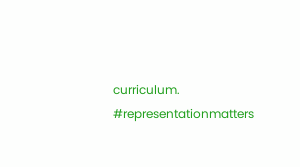curriculum. #representationmatters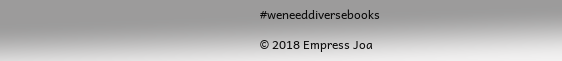#weneeddiversebooks

© 2018 Empress Joa